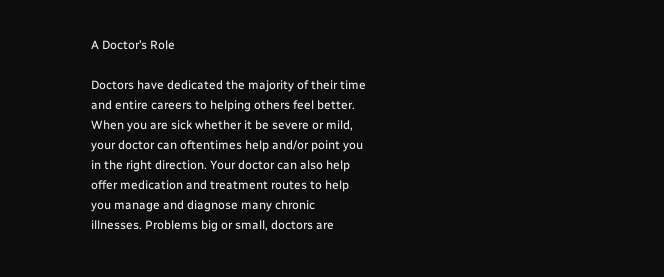A Doctor’s Role

Doctors have dedicated the majority of their time and entire careers to helping others feel better. When you are sick whether it be severe or mild, your doctor can oftentimes help and/or point you in the right direction. Your doctor can also help offer medication and treatment routes to help you manage and diagnose many chronic illnesses. Problems big or small, doctors are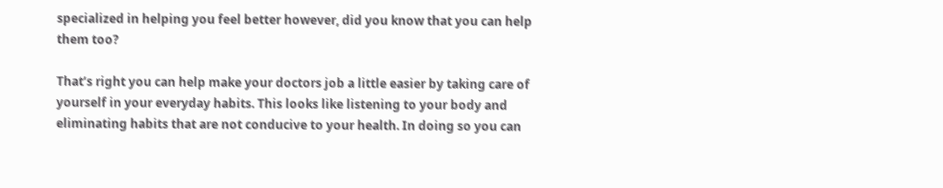specialized in helping you feel better however, did you know that you can help them too?

That’s right you can help make your doctors job a little easier by taking care of yourself in your everyday habits. This looks like listening to your body and eliminating habits that are not conducive to your health. In doing so you can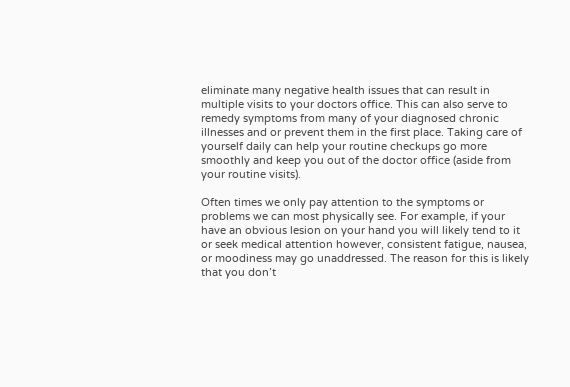eliminate many negative health issues that can result in multiple visits to your doctors office. This can also serve to remedy symptoms from many of your diagnosed chronic illnesses and or prevent them in the first place. Taking care of yourself daily can help your routine checkups go more smoothly and keep you out of the doctor office (aside from your routine visits).

Often times we only pay attention to the symptoms or problems we can most physically see. For example, if your have an obvious lesion on your hand you will likely tend to it or seek medical attention however, consistent fatigue, nausea, or moodiness may go unaddressed. The reason for this is likely that you don’t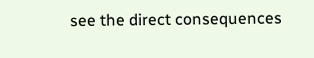see the direct consequences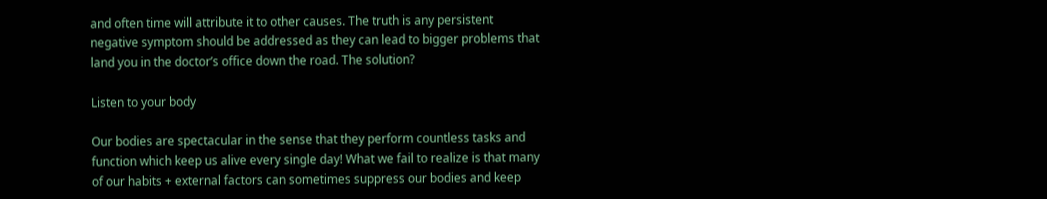and often time will attribute it to other causes. The truth is any persistent negative symptom should be addressed as they can lead to bigger problems that land you in the doctor’s office down the road. The solution?

Listen to your body

Our bodies are spectacular in the sense that they perform countless tasks and function which keep us alive every single day! What we fail to realize is that many of our habits + external factors can sometimes suppress our bodies and keep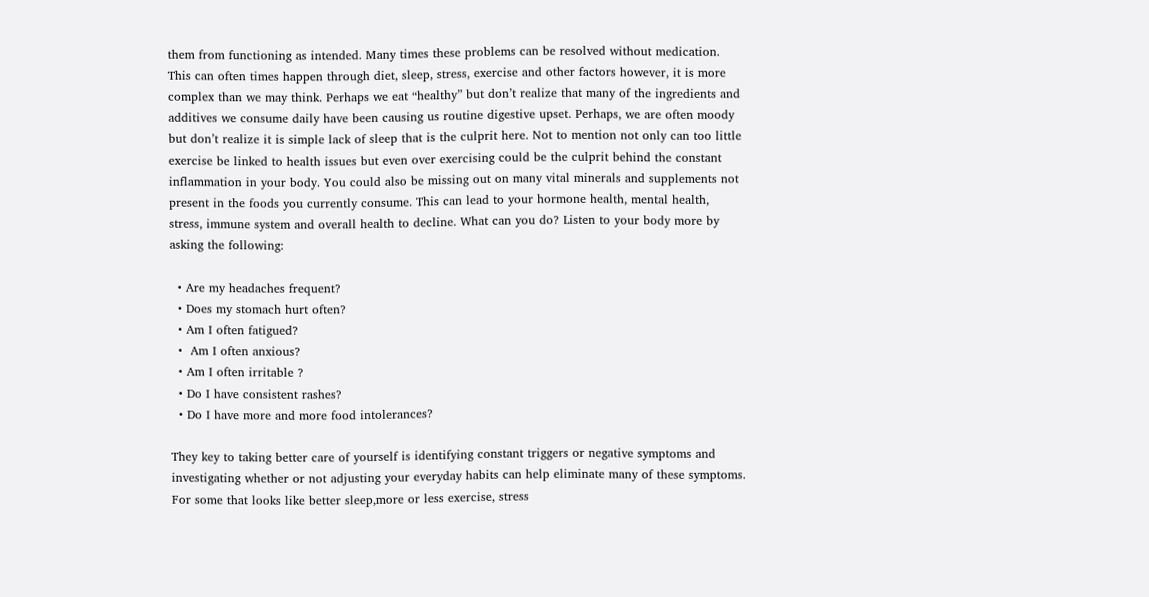them from functioning as intended. Many times these problems can be resolved without medication. This can often times happen through diet, sleep, stress, exercise and other factors however, it is more complex than we may think. Perhaps we eat “healthy” but don’t realize that many of the ingredients and additives we consume daily have been causing us routine digestive upset. Perhaps, we are often moody but don’t realize it is simple lack of sleep that is the culprit here. Not to mention not only can too little exercise be linked to health issues but even over exercising could be the culprit behind the constant inflammation in your body. You could also be missing out on many vital minerals and supplements not present in the foods you currently consume. This can lead to your hormone health, mental health, stress, immune system and overall health to decline. What can you do? Listen to your body more by asking the following:

  • Are my headaches frequent?
  • Does my stomach hurt often?
  • Am I often fatigued?
  •  Am I often anxious?
  • Am I often irritable ?
  • Do I have consistent rashes?
  • Do I have more and more food intolerances?

They key to taking better care of yourself is identifying constant triggers or negative symptoms and investigating whether or not adjusting your everyday habits can help eliminate many of these symptoms. For some that looks like better sleep,more or less exercise, stress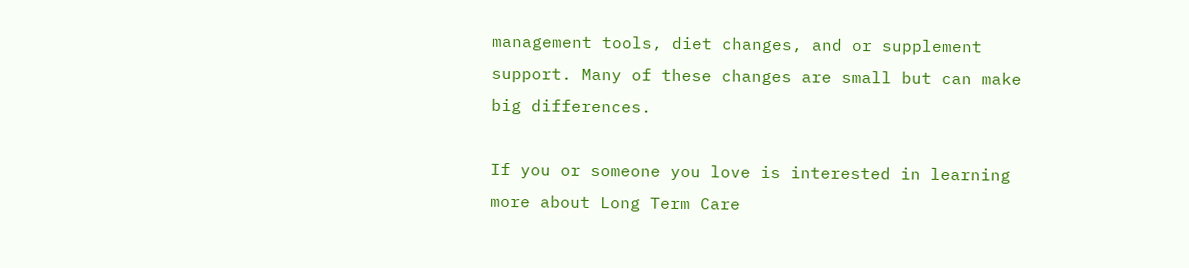management tools, diet changes, and or supplement support. Many of these changes are small but can make big differences.

If you or someone you love is interested in learning more about Long Term Care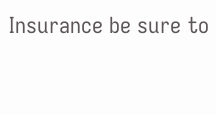Insurance be sure to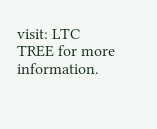visit: LTC TREE for more information.